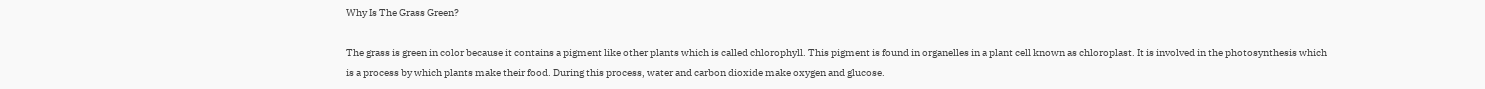Why Is The Grass Green?

The grass is green in color because it contains a pigment like other plants which is called chlorophyll. This pigment is found in organelles in a plant cell known as chloroplast. It is involved in the photosynthesis which is a process by which plants make their food. During this process, water and carbon dioxide make oxygen and glucose.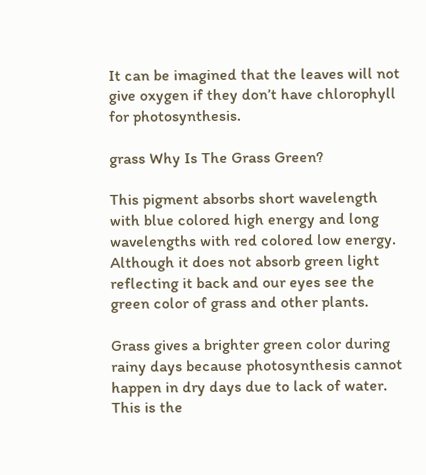It can be imagined that the leaves will not give oxygen if they don’t have chlorophyll for photosynthesis.

grass Why Is The Grass Green?

This pigment absorbs short wavelength with blue colored high energy and long wavelengths with red colored low energy. Although it does not absorb green light reflecting it back and our eyes see the green color of grass and other plants.

Grass gives a brighter green color during rainy days because photosynthesis cannot happen in dry days due to lack of water. This is the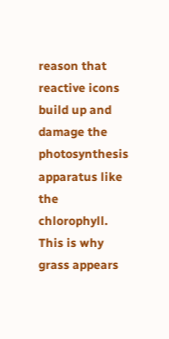reason that reactive icons build up and damage the photosynthesis apparatus like the chlorophyll. This is why grass appears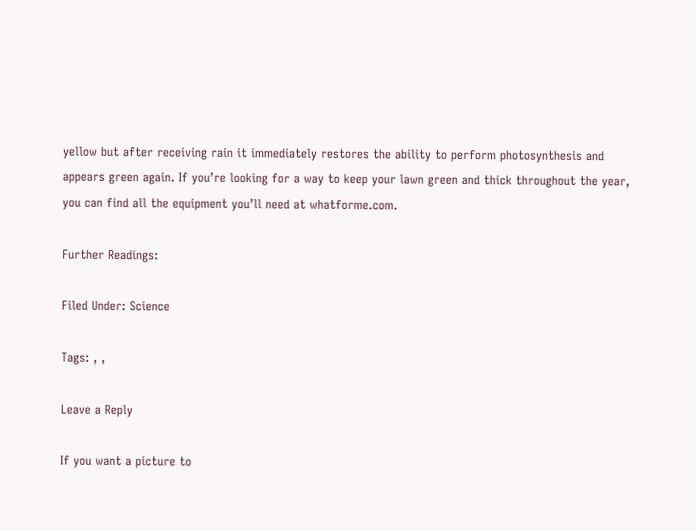yellow but after receiving rain it immediately restores the ability to perform photosynthesis and appears green again. If you’re looking for a way to keep your lawn green and thick throughout the year, you can find all the equipment you’ll need at whatforme.com.

Further Readings:

Filed Under: Science

Tags: , ,

Leave a Reply

If you want a picture to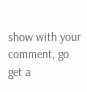show with your comment, go get a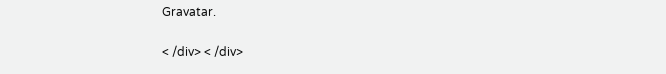Gravatar.

< /div> < /div>